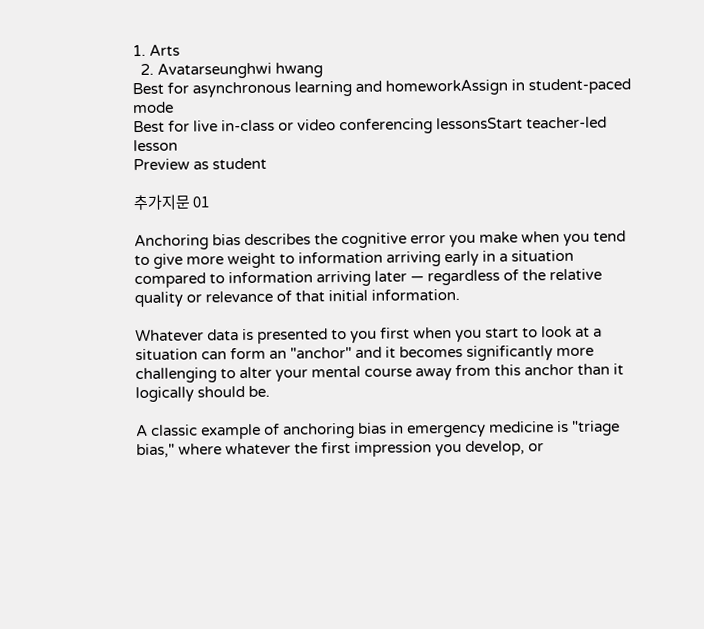1. Arts
  2. Avatarseunghwi hwang
Best for asynchronous learning and homeworkAssign in student-paced mode
Best for live in-class or video conferencing lessonsStart teacher-led lesson
Preview as student

추가지문 01

Anchoring bias describes the cognitive error you make when you tend to give more weight to information arriving early in a situation compared to information arriving later ― regardless of the relative quality or relevance of that initial information.

Whatever data is presented to you first when you start to look at a situation can form an "anchor" and it becomes significantly more challenging to alter your mental course away from this anchor than it logically should be.

A classic example of anchoring bias in emergency medicine is "triage bias," where whatever the first impression you develop, or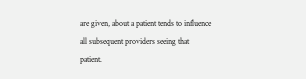are given, about a patient tends to influence all subsequent providers seeing that patient.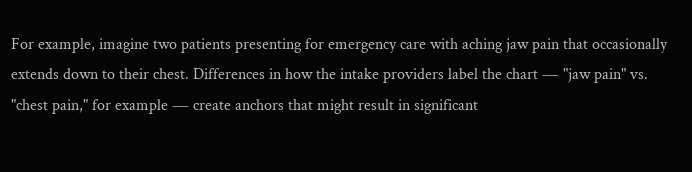For example, imagine two patients presenting for emergency care with aching jaw pain that occasionally extends down to their chest. Differences in how the intake providers label the chart ― "jaw pain" vs. "chest pain," for example ― create anchors that might result in significant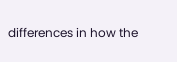differences in how the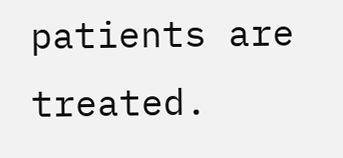patients are treated.